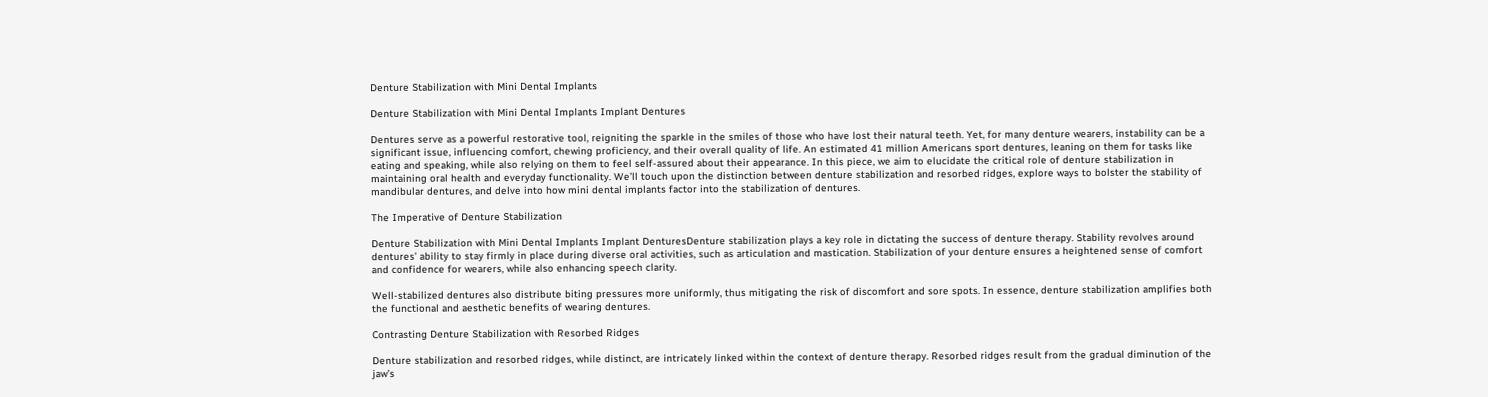Denture Stabilization with Mini Dental Implants

Denture Stabilization with Mini Dental Implants Implant Dentures

Dentures serve as a powerful restorative tool, reigniting the sparkle in the smiles of those who have lost their natural teeth. Yet, for many denture wearers, instability can be a significant issue, influencing comfort, chewing proficiency, and their overall quality of life. An estimated 41 million Americans sport dentures, leaning on them for tasks like eating and speaking, while also relying on them to feel self-assured about their appearance. In this piece, we aim to elucidate the critical role of denture stabilization in maintaining oral health and everyday functionality. We’ll touch upon the distinction between denture stabilization and resorbed ridges, explore ways to bolster the stability of mandibular dentures, and delve into how mini dental implants factor into the stabilization of dentures.

The Imperative of Denture Stabilization

Denture Stabilization with Mini Dental Implants Implant DenturesDenture stabilization plays a key role in dictating the success of denture therapy. Stability revolves around dentures’ ability to stay firmly in place during diverse oral activities, such as articulation and mastication. Stabilization of your denture ensures a heightened sense of comfort and confidence for wearers, while also enhancing speech clarity.

Well-stabilized dentures also distribute biting pressures more uniformly, thus mitigating the risk of discomfort and sore spots. In essence, denture stabilization amplifies both the functional and aesthetic benefits of wearing dentures.

Contrasting Denture Stabilization with Resorbed Ridges

Denture stabilization and resorbed ridges, while distinct, are intricately linked within the context of denture therapy. Resorbed ridges result from the gradual diminution of the jaw’s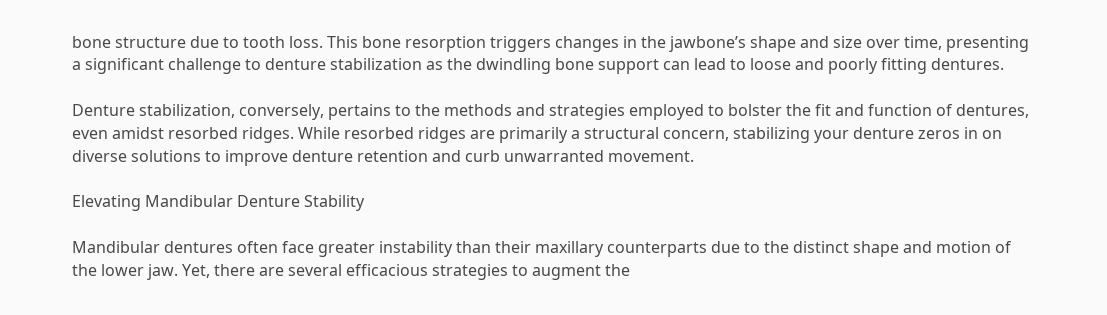bone structure due to tooth loss. This bone resorption triggers changes in the jawbone’s shape and size over time, presenting a significant challenge to denture stabilization as the dwindling bone support can lead to loose and poorly fitting dentures.

Denture stabilization, conversely, pertains to the methods and strategies employed to bolster the fit and function of dentures, even amidst resorbed ridges. While resorbed ridges are primarily a structural concern, stabilizing your denture zeros in on diverse solutions to improve denture retention and curb unwarranted movement.

Elevating Mandibular Denture Stability

Mandibular dentures often face greater instability than their maxillary counterparts due to the distinct shape and motion of the lower jaw. Yet, there are several efficacious strategies to augment the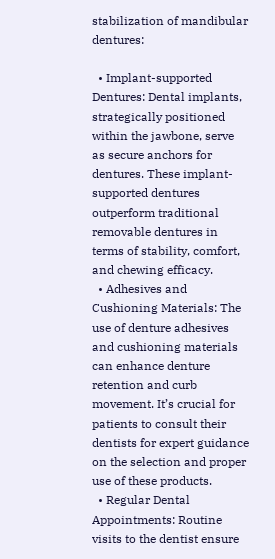stabilization of mandibular dentures:

  • Implant-supported Dentures: Dental implants, strategically positioned within the jawbone, serve as secure anchors for dentures. These implant-supported dentures outperform traditional removable dentures in terms of stability, comfort, and chewing efficacy.
  • Adhesives and Cushioning Materials: The use of denture adhesives and cushioning materials can enhance denture retention and curb movement. It’s crucial for patients to consult their dentists for expert guidance on the selection and proper use of these products.
  • Regular Dental Appointments: Routine visits to the dentist ensure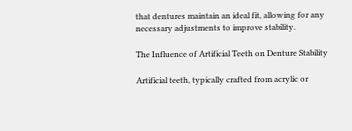that dentures maintain an ideal fit, allowing for any necessary adjustments to improve stability.

The Influence of Artificial Teeth on Denture Stability

Artificial teeth, typically crafted from acrylic or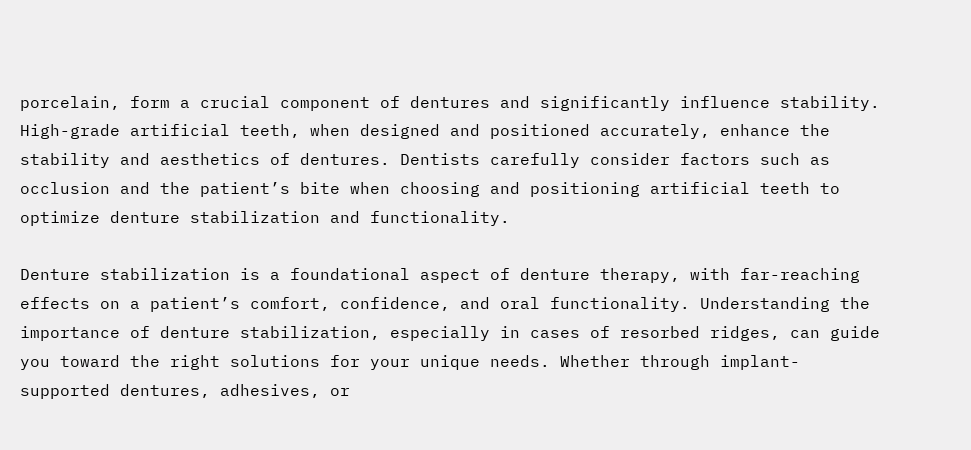porcelain, form a crucial component of dentures and significantly influence stability. High-grade artificial teeth, when designed and positioned accurately, enhance the stability and aesthetics of dentures. Dentists carefully consider factors such as occlusion and the patient’s bite when choosing and positioning artificial teeth to optimize denture stabilization and functionality.

Denture stabilization is a foundational aspect of denture therapy, with far-reaching effects on a patient’s comfort, confidence, and oral functionality. Understanding the importance of denture stabilization, especially in cases of resorbed ridges, can guide you toward the right solutions for your unique needs. Whether through implant-supported dentures, adhesives, or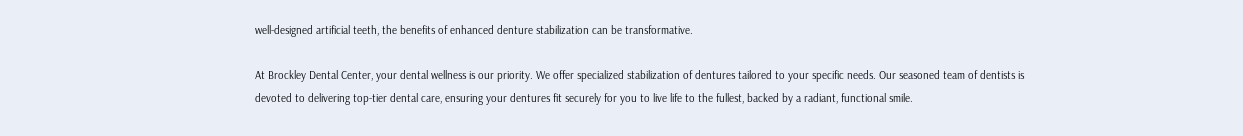well-designed artificial teeth, the benefits of enhanced denture stabilization can be transformative.

At Brockley Dental Center, your dental wellness is our priority. We offer specialized stabilization of dentures tailored to your specific needs. Our seasoned team of dentists is devoted to delivering top-tier dental care, ensuring your dentures fit securely for you to live life to the fullest, backed by a radiant, functional smile.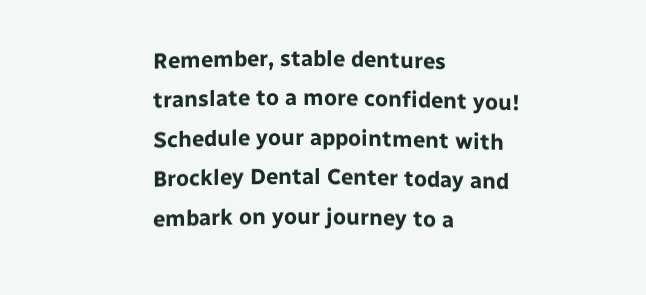Remember, stable dentures translate to a more confident you! Schedule your appointment with Brockley Dental Center today and embark on your journey to a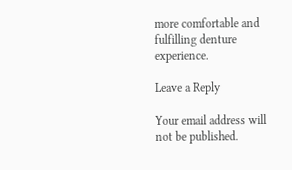more comfortable and fulfilling denture experience.

Leave a Reply

Your email address will not be published.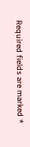Required fields are marked *